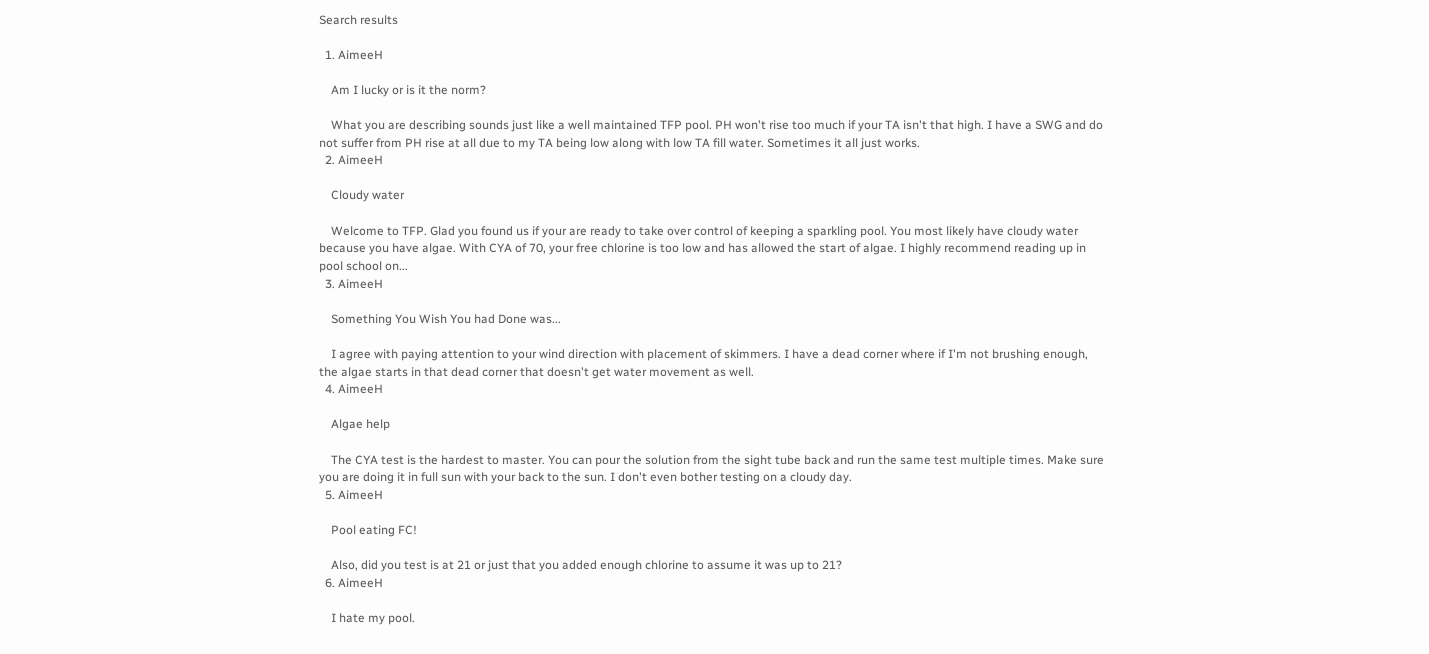Search results

  1. AimeeH

    Am I lucky or is it the norm?

    What you are describing sounds just like a well maintained TFP pool. PH won't rise too much if your TA isn't that high. I have a SWG and do not suffer from PH rise at all due to my TA being low along with low TA fill water. Sometimes it all just works.
  2. AimeeH

    Cloudy water

    Welcome to TFP. Glad you found us if your are ready to take over control of keeping a sparkling pool. You most likely have cloudy water because you have algae. With CYA of 70, your free chlorine is too low and has allowed the start of algae. I highly recommend reading up in pool school on...
  3. AimeeH

    Something You Wish You had Done was...

    I agree with paying attention to your wind direction with placement of skimmers. I have a dead corner where if I'm not brushing enough, the algae starts in that dead corner that doesn't get water movement as well.
  4. AimeeH

    Algae help

    The CYA test is the hardest to master. You can pour the solution from the sight tube back and run the same test multiple times. Make sure you are doing it in full sun with your back to the sun. I don't even bother testing on a cloudy day.
  5. AimeeH

    Pool eating FC!

    Also, did you test is at 21 or just that you added enough chlorine to assume it was up to 21?
  6. AimeeH

    I hate my pool.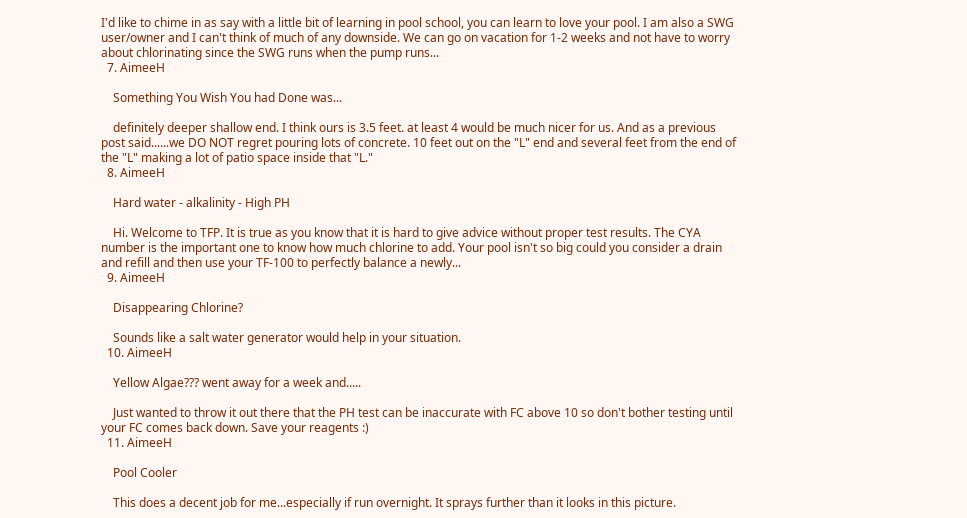I'd like to chime in as say with a little bit of learning in pool school, you can learn to love your pool. I am also a SWG user/owner and I can't think of much of any downside. We can go on vacation for 1-2 weeks and not have to worry about chlorinating since the SWG runs when the pump runs...
  7. AimeeH

    Something You Wish You had Done was...

    definitely deeper shallow end. I think ours is 3.5 feet. at least 4 would be much nicer for us. And as a previous post said......we DO NOT regret pouring lots of concrete. 10 feet out on the "L" end and several feet from the end of the "L" making a lot of patio space inside that "L."
  8. AimeeH

    Hard water - alkalinity - High PH

    Hi. Welcome to TFP. It is true as you know that it is hard to give advice without proper test results. The CYA number is the important one to know how much chlorine to add. Your pool isn't so big could you consider a drain and refill and then use your TF-100 to perfectly balance a newly...
  9. AimeeH

    Disappearing Chlorine?

    Sounds like a salt water generator would help in your situation.
  10. AimeeH

    Yellow Algae??? went away for a week and.....

    Just wanted to throw it out there that the PH test can be inaccurate with FC above 10 so don't bother testing until your FC comes back down. Save your reagents :)
  11. AimeeH

    Pool Cooler

    This does a decent job for me...especially if run overnight. It sprays further than it looks in this picture.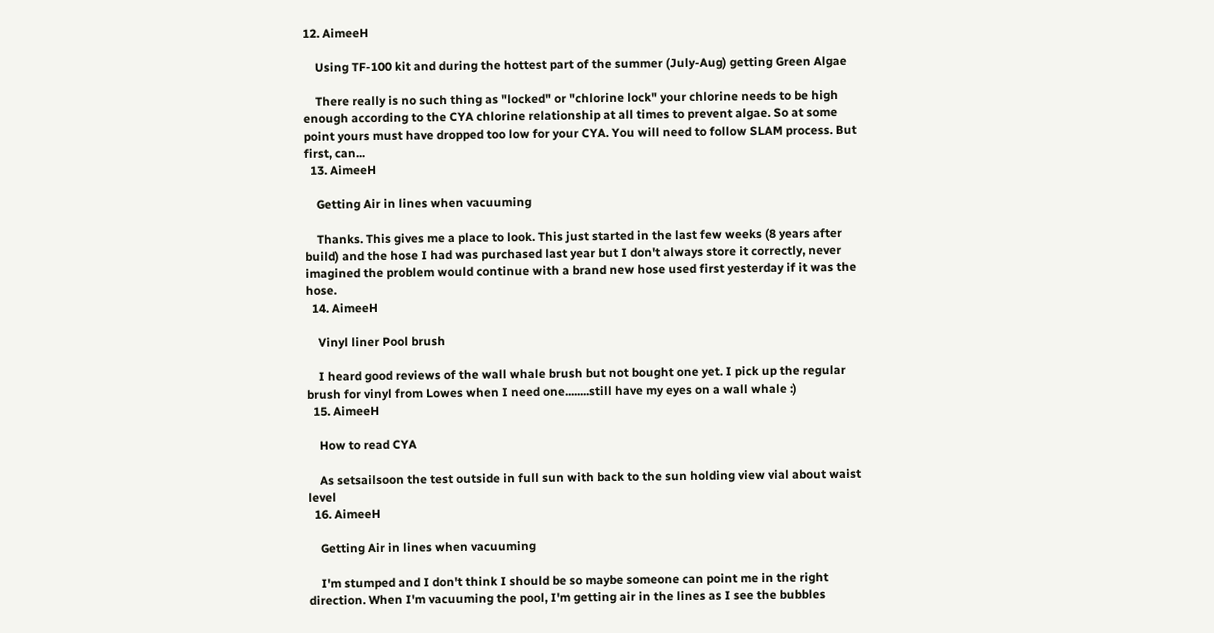12. AimeeH

    Using TF-100 kit and during the hottest part of the summer (July-Aug) getting Green Algae

    There really is no such thing as "locked" or "chlorine lock" your chlorine needs to be high enough according to the CYA chlorine relationship at all times to prevent algae. So at some point yours must have dropped too low for your CYA. You will need to follow SLAM process. But first, can...
  13. AimeeH

    Getting Air in lines when vacuuming

    Thanks. This gives me a place to look. This just started in the last few weeks (8 years after build) and the hose I had was purchased last year but I don't always store it correctly, never imagined the problem would continue with a brand new hose used first yesterday if it was the hose.
  14. AimeeH

    Vinyl liner Pool brush

    I heard good reviews of the wall whale brush but not bought one yet. I pick up the regular brush for vinyl from Lowes when I need one........still have my eyes on a wall whale :)
  15. AimeeH

    How to read CYA

    As setsailsoon the test outside in full sun with back to the sun holding view vial about waist level
  16. AimeeH

    Getting Air in lines when vacuuming

    I'm stumped and I don't think I should be so maybe someone can point me in the right direction. When I'm vacuuming the pool, I'm getting air in the lines as I see the bubbles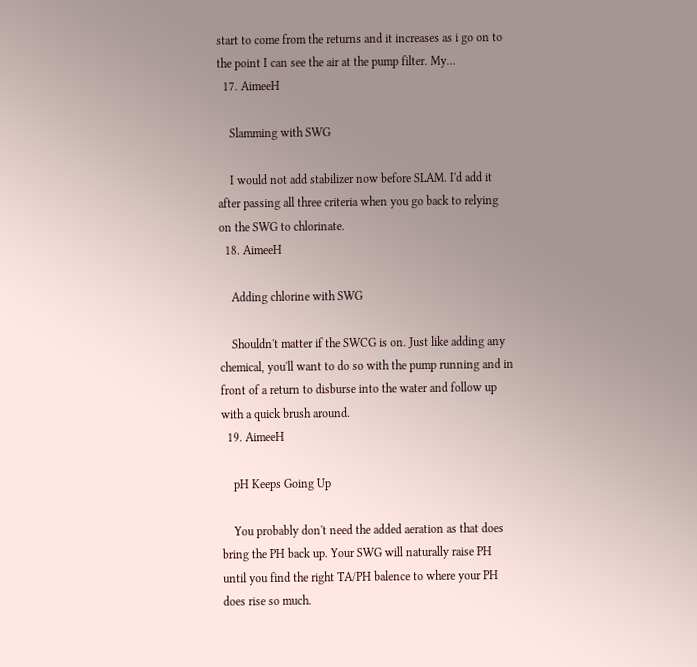start to come from the returns and it increases as i go on to the point I can see the air at the pump filter. My...
  17. AimeeH

    Slamming with SWG

    I would not add stabilizer now before SLAM. I'd add it after passing all three criteria when you go back to relying on the SWG to chlorinate.
  18. AimeeH

    Adding chlorine with SWG

    Shouldn't matter if the SWCG is on. Just like adding any chemical, you'll want to do so with the pump running and in front of a return to disburse into the water and follow up with a quick brush around.
  19. AimeeH

    pH Keeps Going Up

    You probably don't need the added aeration as that does bring the PH back up. Your SWG will naturally raise PH until you find the right TA/PH balence to where your PH does rise so much.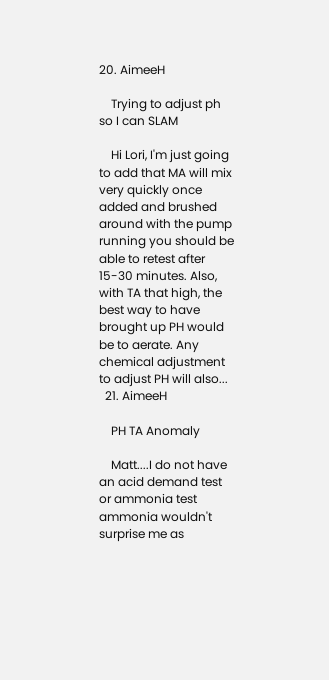20. AimeeH

    Trying to adjust ph so I can SLAM

    Hi Lori, I'm just going to add that MA will mix very quickly once added and brushed around with the pump running you should be able to retest after 15-30 minutes. Also, with TA that high, the best way to have brought up PH would be to aerate. Any chemical adjustment to adjust PH will also...
  21. AimeeH

    PH TA Anomaly

    Matt....I do not have an acid demand test or ammonia test ammonia wouldn't surprise me as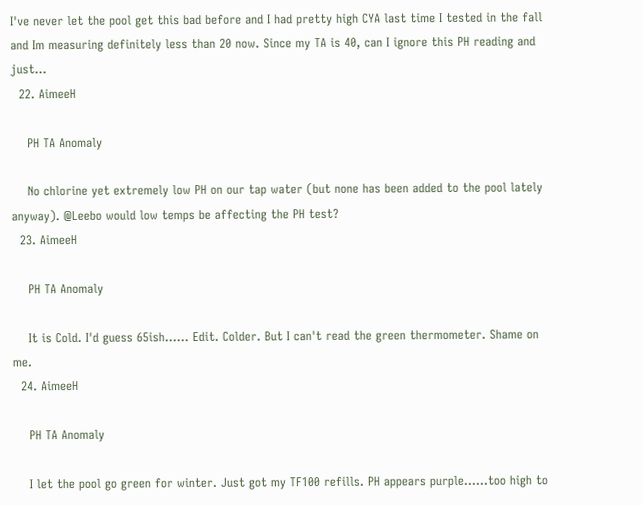I've never let the pool get this bad before and I had pretty high CYA last time I tested in the fall and Im measuring definitely less than 20 now. Since my TA is 40, can I ignore this PH reading and just...
  22. AimeeH

    PH TA Anomaly

    No chlorine yet extremely low PH on our tap water (but none has been added to the pool lately anyway). @Leebo would low temps be affecting the PH test?
  23. AimeeH

    PH TA Anomaly

    It is Cold. I'd guess 65ish...... Edit. Colder. But I can't read the green thermometer. Shame on me.
  24. AimeeH

    PH TA Anomaly

    I let the pool go green for winter. Just got my TF100 refills. PH appears purple......too high to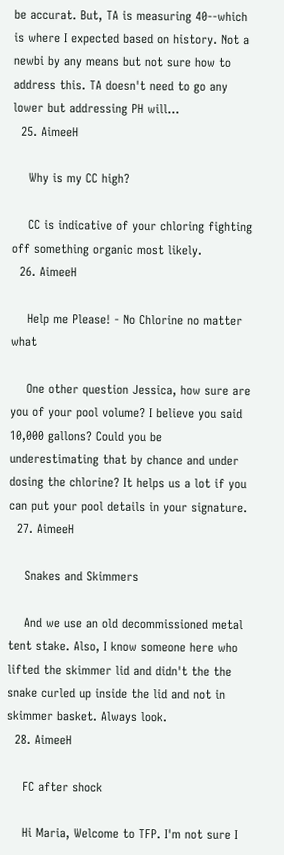be accurat. But, TA is measuring 40--which is where I expected based on history. Not a newbi by any means but not sure how to address this. TA doesn't need to go any lower but addressing PH will...
  25. AimeeH

    Why is my CC high?

    CC is indicative of your chloring fighting off something organic most likely.
  26. AimeeH

    Help me Please! - No Chlorine no matter what

    One other question Jessica, how sure are you of your pool volume? I believe you said 10,000 gallons? Could you be underestimating that by chance and under dosing the chlorine? It helps us a lot if you can put your pool details in your signature.
  27. AimeeH

    Snakes and Skimmers

    And we use an old decommissioned metal tent stake. Also, I know someone here who lifted the skimmer lid and didn't the the snake curled up inside the lid and not in skimmer basket. Always look.
  28. AimeeH

    FC after shock

    Hi Maria, Welcome to TFP. I'm not sure I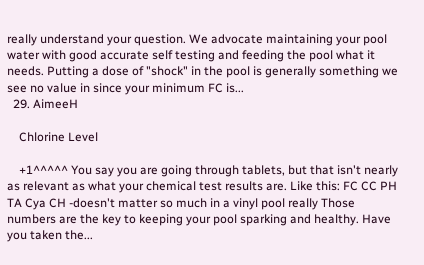really understand your question. We advocate maintaining your pool water with good accurate self testing and feeding the pool what it needs. Putting a dose of "shock" in the pool is generally something we see no value in since your minimum FC is...
  29. AimeeH

    Chlorine Level

    +1^^^^^ You say you are going through tablets, but that isn't nearly as relevant as what your chemical test results are. Like this: FC CC PH TA Cya CH -doesn't matter so much in a vinyl pool really Those numbers are the key to keeping your pool sparking and healthy. Have you taken the...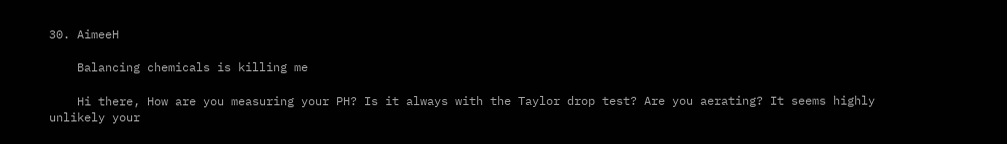30. AimeeH

    Balancing chemicals is killing me

    Hi there, How are you measuring your PH? Is it always with the Taylor drop test? Are you aerating? It seems highly unlikely your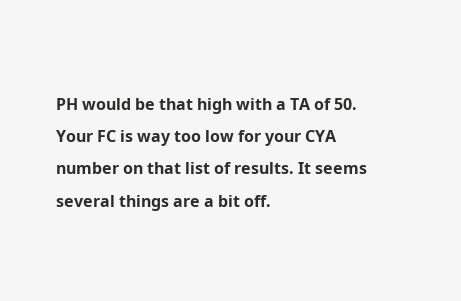PH would be that high with a TA of 50. Your FC is way too low for your CYA number on that list of results. It seems several things are a bit off.